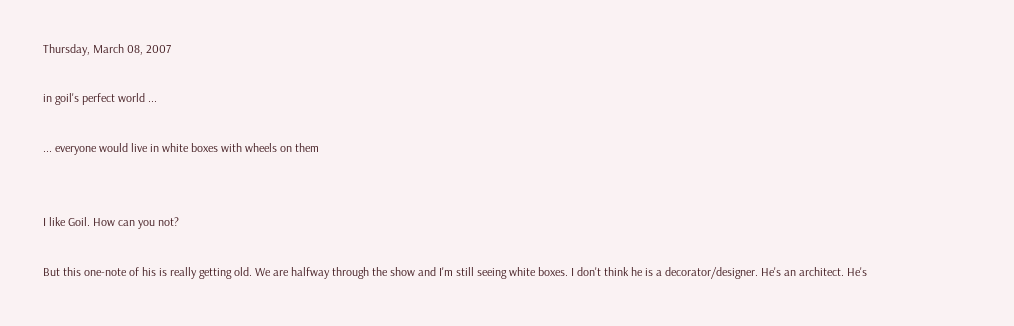Thursday, March 08, 2007

in goil's perfect world ...

... everyone would live in white boxes with wheels on them


I like Goil. How can you not?

But this one-note of his is really getting old. We are halfway through the show and I'm still seeing white boxes. I don't think he is a decorator/designer. He's an architect. He's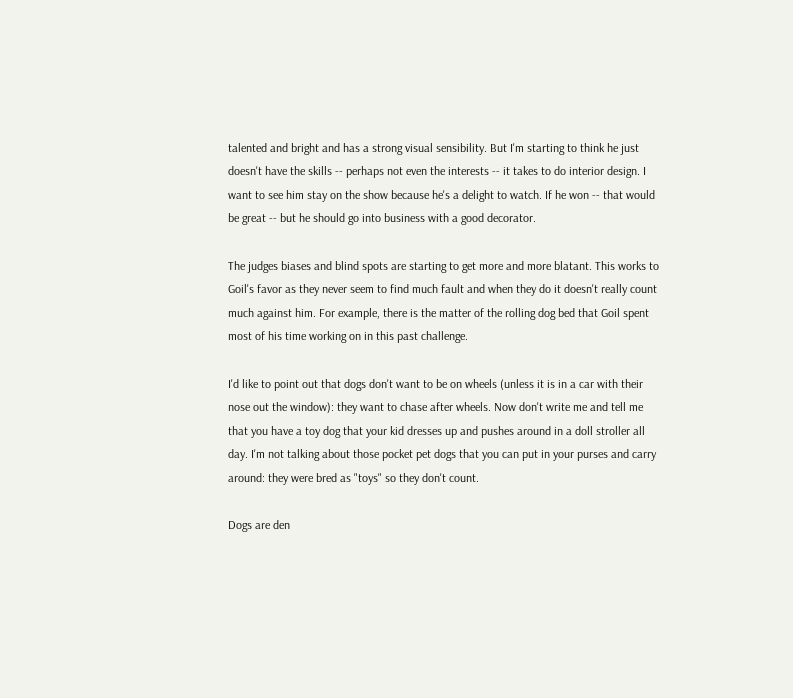talented and bright and has a strong visual sensibility. But I'm starting to think he just doesn't have the skills -- perhaps not even the interests -- it takes to do interior design. I want to see him stay on the show because he's a delight to watch. If he won -- that would be great -- but he should go into business with a good decorator.

The judges biases and blind spots are starting to get more and more blatant. This works to Goil's favor as they never seem to find much fault and when they do it doesn't really count much against him. For example, there is the matter of the rolling dog bed that Goil spent most of his time working on in this past challenge.

I'd like to point out that dogs don't want to be on wheels (unless it is in a car with their nose out the window): they want to chase after wheels. Now don't write me and tell me that you have a toy dog that your kid dresses up and pushes around in a doll stroller all day. I'm not talking about those pocket pet dogs that you can put in your purses and carry around: they were bred as "toys" so they don't count.

Dogs are den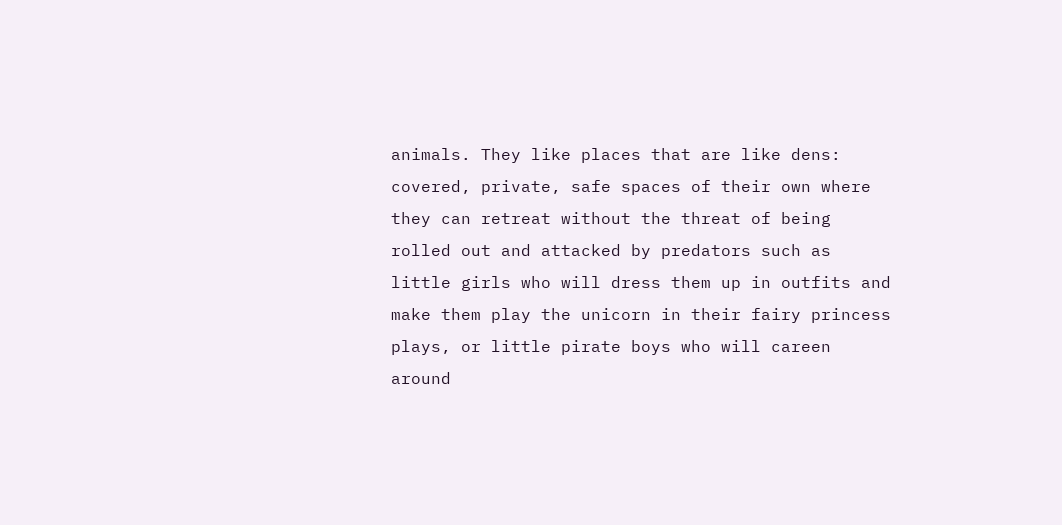animals. They like places that are like dens: covered, private, safe spaces of their own where they can retreat without the threat of being rolled out and attacked by predators such as little girls who will dress them up in outfits and make them play the unicorn in their fairy princess plays, or little pirate boys who will careen around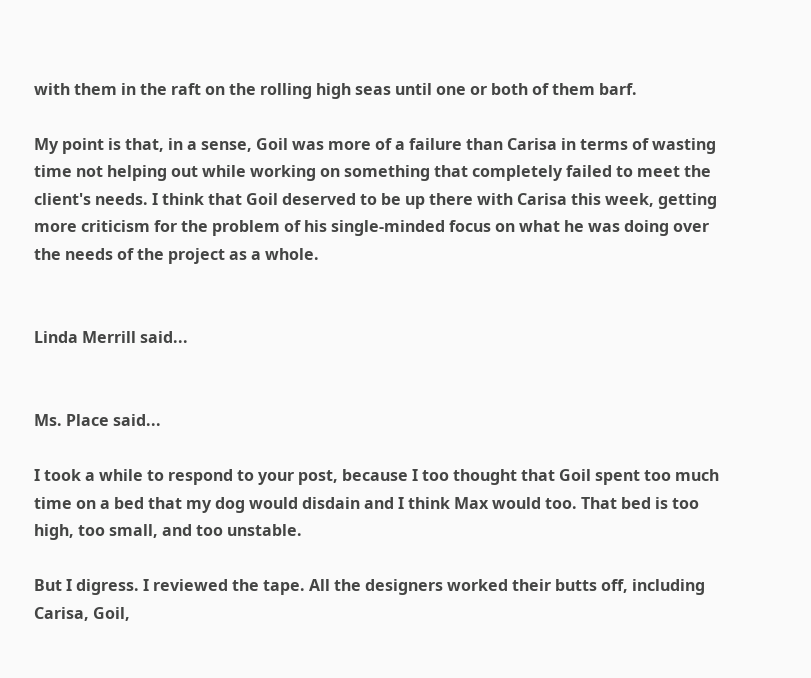with them in the raft on the rolling high seas until one or both of them barf.

My point is that, in a sense, Goil was more of a failure than Carisa in terms of wasting time not helping out while working on something that completely failed to meet the client's needs. I think that Goil deserved to be up there with Carisa this week, getting more criticism for the problem of his single-minded focus on what he was doing over the needs of the project as a whole.


Linda Merrill said...


Ms. Place said...

I took a while to respond to your post, because I too thought that Goil spent too much time on a bed that my dog would disdain and I think Max would too. That bed is too high, too small, and too unstable.

But I digress. I reviewed the tape. All the designers worked their butts off, including Carisa, Goil,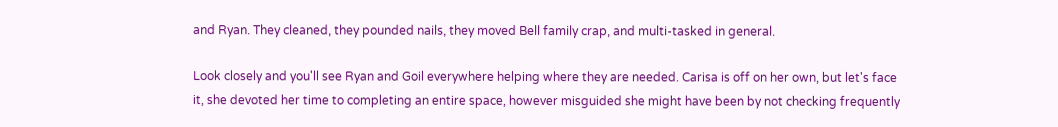and Ryan. They cleaned, they pounded nails, they moved Bell family crap, and multi-tasked in general.

Look closely and you'll see Ryan and Goil everywhere helping where they are needed. Carisa is off on her own, but let's face it, she devoted her time to completing an entire space, however misguided she might have been by not checking frequently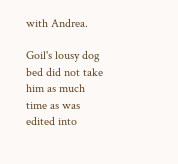with Andrea.

Goil's lousy dog bed did not take him as much time as was edited into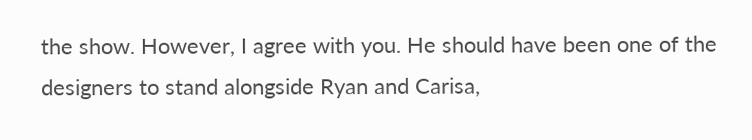the show. However, I agree with you. He should have been one of the designers to stand alongside Ryan and Carisa,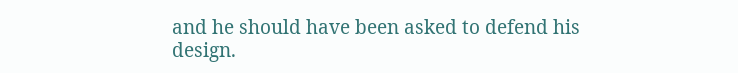and he should have been asked to defend his design.